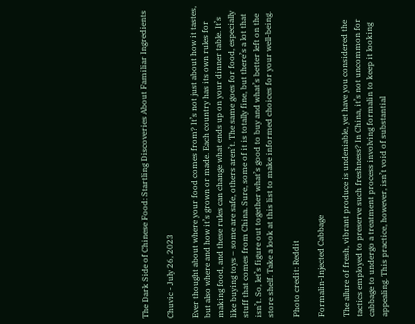The Dark Side of Chinese Food: Startling Discoveries About Familiar Ingredients

Chuvic - July 26, 2023

Ever thought about where your food comes from? It’s not just about how it tastes, but also where and how it’s grown or made. Each country has its own rules for making food, and these rules can change what ends up on your dinner table. It’s like buying toys – some are safe, others aren’t. The same goes for food, especially stuff that comes from China. Sure, some of it is totally fine, but there’s a lot that isn’t. So, let’s figure out together what’s good to buy and what’s better left on the store shelf. Take a look at this list to make informed choices for your well-being.

Photo credit: Reddit

Formalin-Injected Cabbage

The allure of fresh, vibrant produce is undeniable, yet have you considered the tactics employed to preserve such freshness? In China, it’s not uncommon for cabbage to undergo a treatment process involving formalin to keep it looking appealing. This practice, however, isn’t void of substantial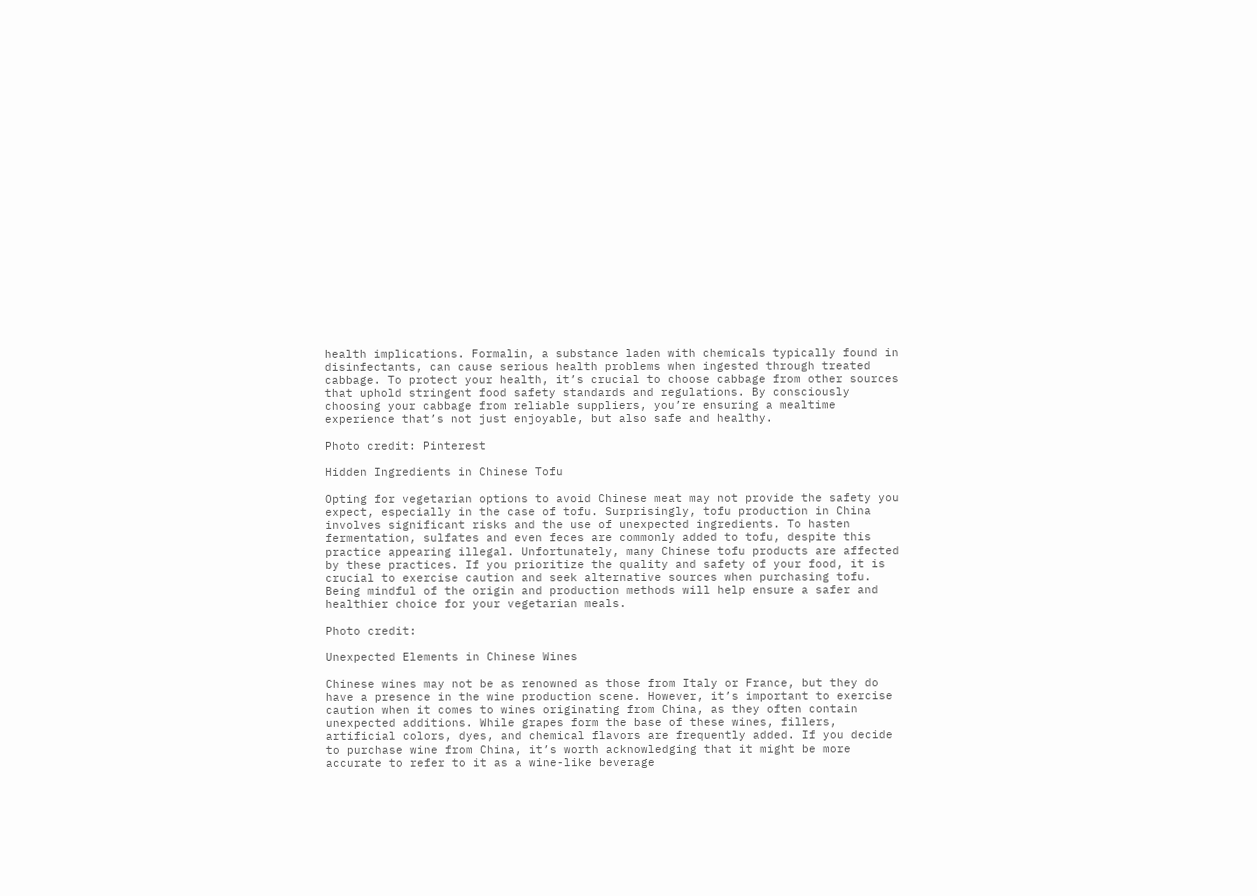health implications. Formalin, a substance laden with chemicals typically found in disinfectants, can cause serious health problems when ingested through treated cabbage. To protect your health, it’s crucial to choose cabbage from other sources that uphold stringent food safety standards and regulations. By consciously choosing your cabbage from reliable suppliers, you’re ensuring a mealtime experience that’s not just enjoyable, but also safe and healthy.

Photo credit: Pinterest

Hidden Ingredients in Chinese Tofu

Opting for vegetarian options to avoid Chinese meat may not provide the safety you expect, especially in the case of tofu. Surprisingly, tofu production in China involves significant risks and the use of unexpected ingredients. To hasten fermentation, sulfates and even feces are commonly added to tofu, despite this practice appearing illegal. Unfortunately, many Chinese tofu products are affected by these practices. If you prioritize the quality and safety of your food, it is crucial to exercise caution and seek alternative sources when purchasing tofu. Being mindful of the origin and production methods will help ensure a safer and healthier choice for your vegetarian meals.

Photo credit:

Unexpected Elements in Chinese Wines

Chinese wines may not be as renowned as those from Italy or France, but they do have a presence in the wine production scene. However, it’s important to exercise caution when it comes to wines originating from China, as they often contain unexpected additions. While grapes form the base of these wines, fillers, artificial colors, dyes, and chemical flavors are frequently added. If you decide to purchase wine from China, it’s worth acknowledging that it might be more accurate to refer to it as a wine-like beverage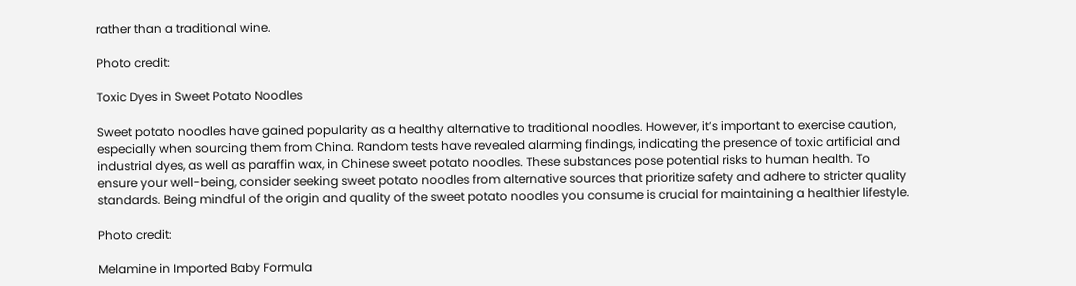rather than a traditional wine.

Photo credit:

Toxic Dyes in Sweet Potato Noodles

Sweet potato noodles have gained popularity as a healthy alternative to traditional noodles. However, it’s important to exercise caution, especially when sourcing them from China. Random tests have revealed alarming findings, indicating the presence of toxic artificial and industrial dyes, as well as paraffin wax, in Chinese sweet potato noodles. These substances pose potential risks to human health. To ensure your well-being, consider seeking sweet potato noodles from alternative sources that prioritize safety and adhere to stricter quality standards. Being mindful of the origin and quality of the sweet potato noodles you consume is crucial for maintaining a healthier lifestyle.

Photo credit:

Melamine in Imported Baby Formula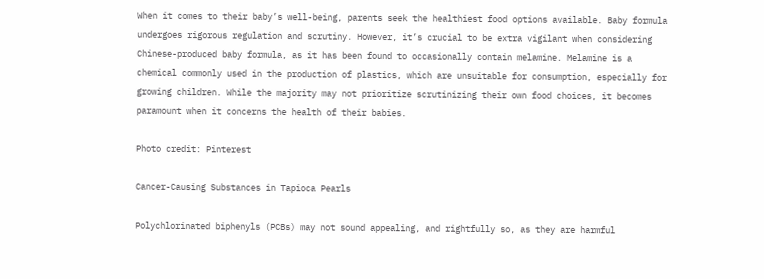When it comes to their baby’s well-being, parents seek the healthiest food options available. Baby formula undergoes rigorous regulation and scrutiny. However, it’s crucial to be extra vigilant when considering Chinese-produced baby formula, as it has been found to occasionally contain melamine. Melamine is a chemical commonly used in the production of plastics, which are unsuitable for consumption, especially for growing children. While the majority may not prioritize scrutinizing their own food choices, it becomes paramount when it concerns the health of their babies.

Photo credit: Pinterest

Cancer-Causing Substances in Tapioca Pearls

Polychlorinated biphenyls (PCBs) may not sound appealing, and rightfully so, as they are harmful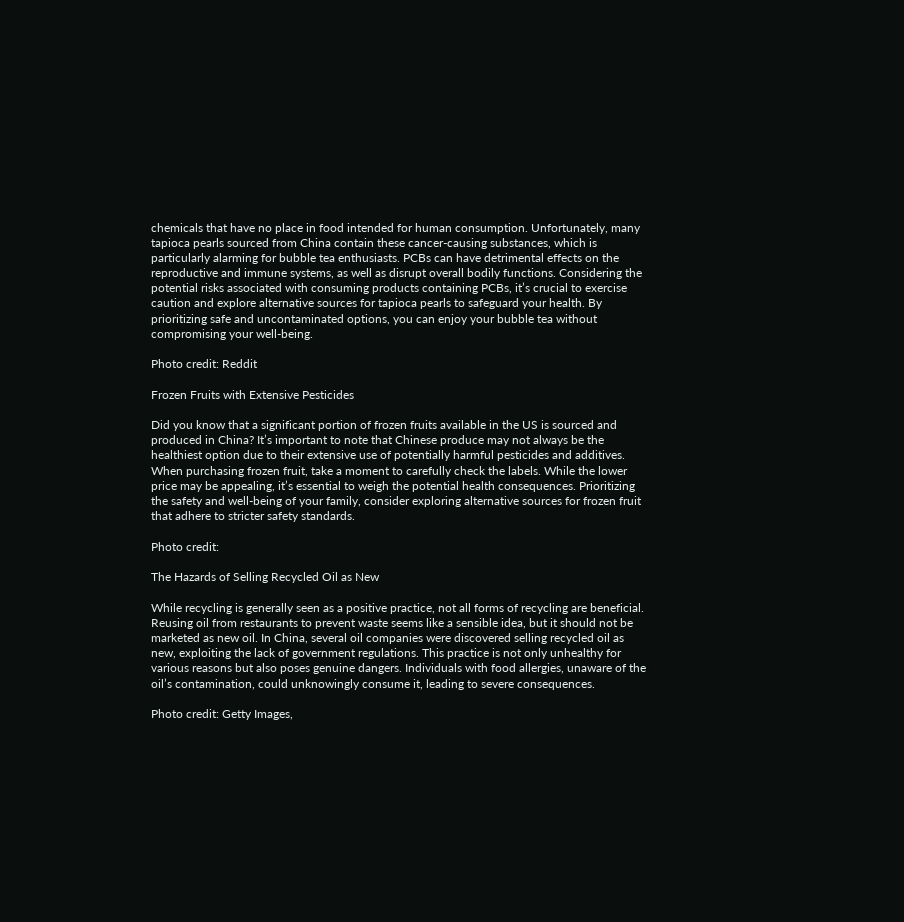chemicals that have no place in food intended for human consumption. Unfortunately, many tapioca pearls sourced from China contain these cancer-causing substances, which is particularly alarming for bubble tea enthusiasts. PCBs can have detrimental effects on the reproductive and immune systems, as well as disrupt overall bodily functions. Considering the potential risks associated with consuming products containing PCBs, it’s crucial to exercise caution and explore alternative sources for tapioca pearls to safeguard your health. By prioritizing safe and uncontaminated options, you can enjoy your bubble tea without compromising your well-being.

Photo credit: Reddit

Frozen Fruits with Extensive Pesticides

Did you know that a significant portion of frozen fruits available in the US is sourced and produced in China? It’s important to note that Chinese produce may not always be the healthiest option due to their extensive use of potentially harmful pesticides and additives. When purchasing frozen fruit, take a moment to carefully check the labels. While the lower price may be appealing, it’s essential to weigh the potential health consequences. Prioritizing the safety and well-being of your family, consider exploring alternative sources for frozen fruit that adhere to stricter safety standards.

Photo credit:

The Hazards of Selling Recycled Oil as New

While recycling is generally seen as a positive practice, not all forms of recycling are beneficial. Reusing oil from restaurants to prevent waste seems like a sensible idea, but it should not be marketed as new oil. In China, several oil companies were discovered selling recycled oil as new, exploiting the lack of government regulations. This practice is not only unhealthy for various reasons but also poses genuine dangers. Individuals with food allergies, unaware of the oil’s contamination, could unknowingly consume it, leading to severe consequences.

Photo credit: Getty Images,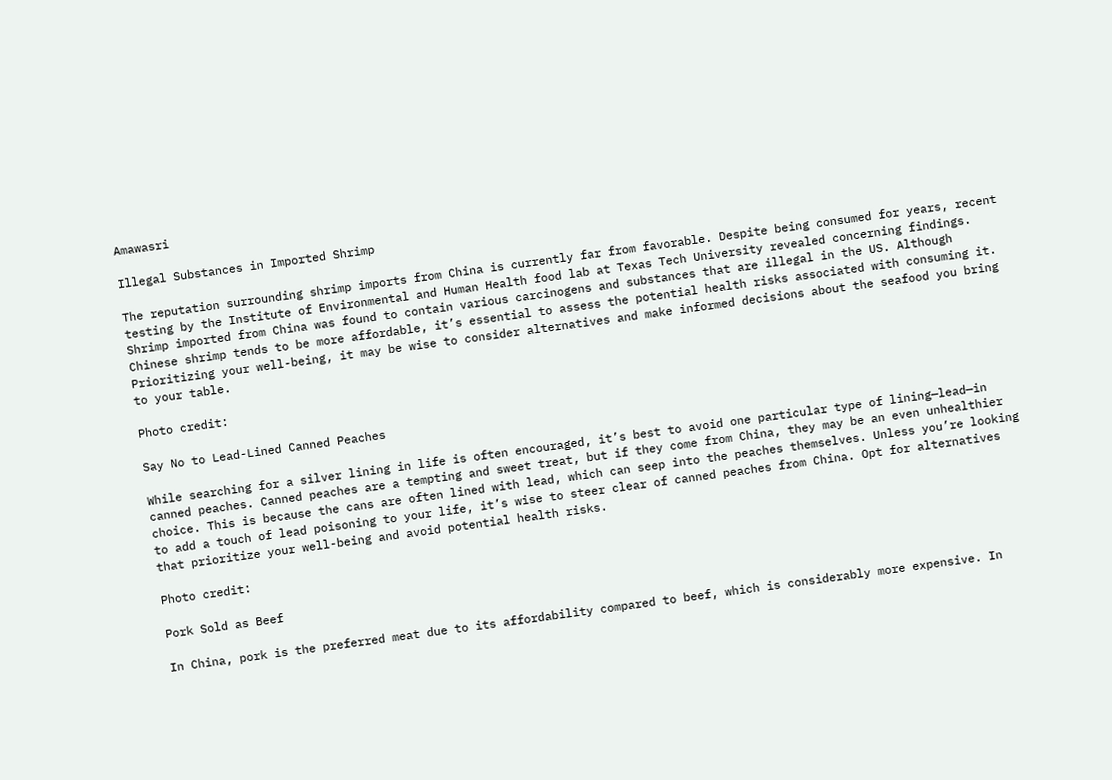Amawasri

Illegal Substances in Imported Shrimp

The reputation surrounding shrimp imports from China is currently far from favorable. Despite being consumed for years, recent testing by the Institute of Environmental and Human Health food lab at Texas Tech University revealed concerning findings. Shrimp imported from China was found to contain various carcinogens and substances that are illegal in the US. Although Chinese shrimp tends to be more affordable, it’s essential to assess the potential health risks associated with consuming it. Prioritizing your well-being, it may be wise to consider alternatives and make informed decisions about the seafood you bring to your table.

Photo credit:

Say No to Lead-Lined Canned Peaches

While searching for a silver lining in life is often encouraged, it’s best to avoid one particular type of lining—lead—in canned peaches. Canned peaches are a tempting and sweet treat, but if they come from China, they may be an even unhealthier choice. This is because the cans are often lined with lead, which can seep into the peaches themselves. Unless you’re looking to add a touch of lead poisoning to your life, it’s wise to steer clear of canned peaches from China. Opt for alternatives that prioritize your well-being and avoid potential health risks.

Photo credit:

Pork Sold as Beef

In China, pork is the preferred meat due to its affordability compared to beef, which is considerably more expensive. In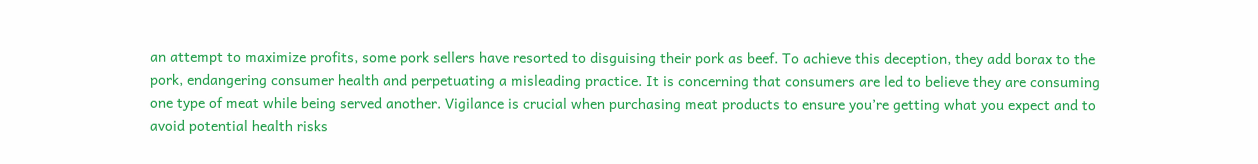an attempt to maximize profits, some pork sellers have resorted to disguising their pork as beef. To achieve this deception, they add borax to the pork, endangering consumer health and perpetuating a misleading practice. It is concerning that consumers are led to believe they are consuming one type of meat while being served another. Vigilance is crucial when purchasing meat products to ensure you’re getting what you expect and to avoid potential health risks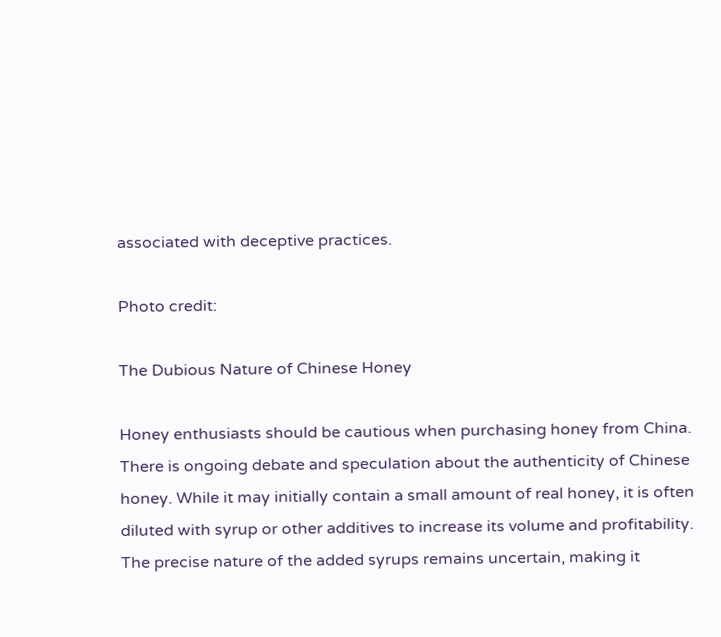associated with deceptive practices.

Photo credit:

The Dubious Nature of Chinese Honey

Honey enthusiasts should be cautious when purchasing honey from China. There is ongoing debate and speculation about the authenticity of Chinese honey. While it may initially contain a small amount of real honey, it is often diluted with syrup or other additives to increase its volume and profitability. The precise nature of the added syrups remains uncertain, making it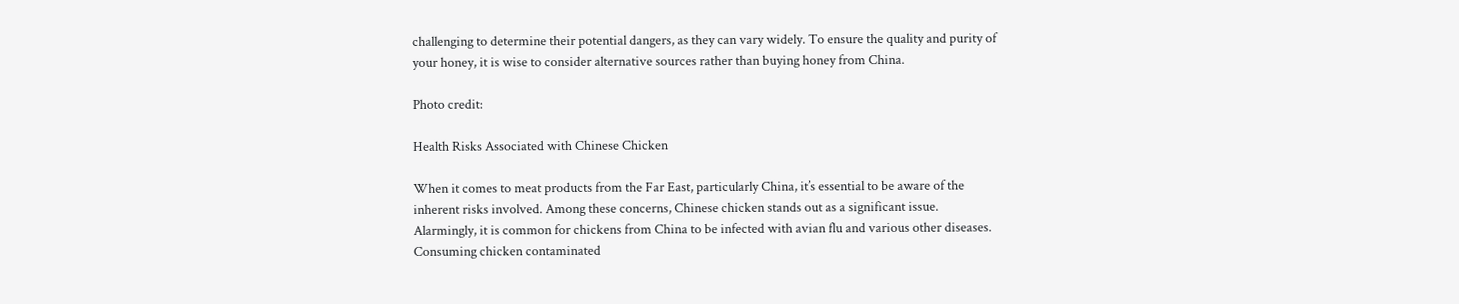challenging to determine their potential dangers, as they can vary widely. To ensure the quality and purity of your honey, it is wise to consider alternative sources rather than buying honey from China.

Photo credit:

Health Risks Associated with Chinese Chicken

When it comes to meat products from the Far East, particularly China, it’s essential to be aware of the inherent risks involved. Among these concerns, Chinese chicken stands out as a significant issue. Alarmingly, it is common for chickens from China to be infected with avian flu and various other diseases. Consuming chicken contaminated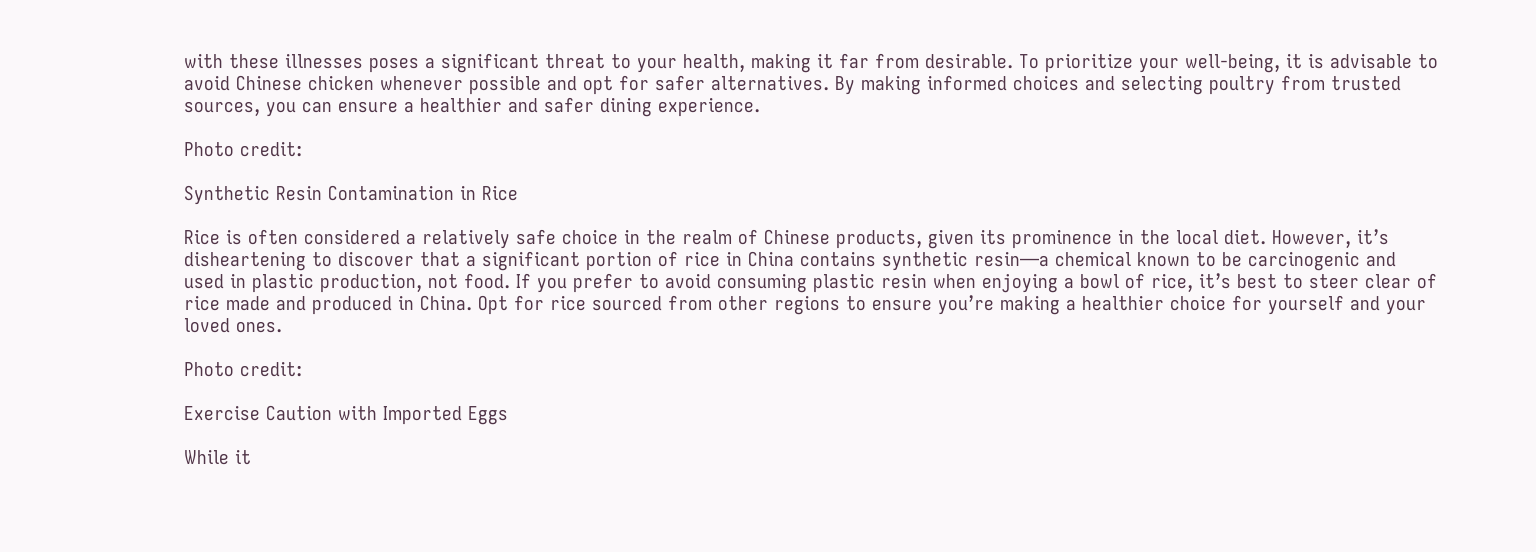with these illnesses poses a significant threat to your health, making it far from desirable. To prioritize your well-being, it is advisable to avoid Chinese chicken whenever possible and opt for safer alternatives. By making informed choices and selecting poultry from trusted sources, you can ensure a healthier and safer dining experience.

Photo credit:

Synthetic Resin Contamination in Rice

Rice is often considered a relatively safe choice in the realm of Chinese products, given its prominence in the local diet. However, it’s disheartening to discover that a significant portion of rice in China contains synthetic resin—a chemical known to be carcinogenic and used in plastic production, not food. If you prefer to avoid consuming plastic resin when enjoying a bowl of rice, it’s best to steer clear of rice made and produced in China. Opt for rice sourced from other regions to ensure you’re making a healthier choice for yourself and your loved ones.

Photo credit:

Exercise Caution with Imported Eggs

While it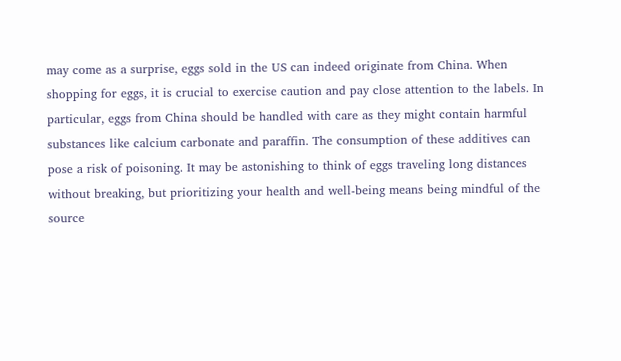may come as a surprise, eggs sold in the US can indeed originate from China. When shopping for eggs, it is crucial to exercise caution and pay close attention to the labels. In particular, eggs from China should be handled with care as they might contain harmful substances like calcium carbonate and paraffin. The consumption of these additives can pose a risk of poisoning. It may be astonishing to think of eggs traveling long distances without breaking, but prioritizing your health and well-being means being mindful of the source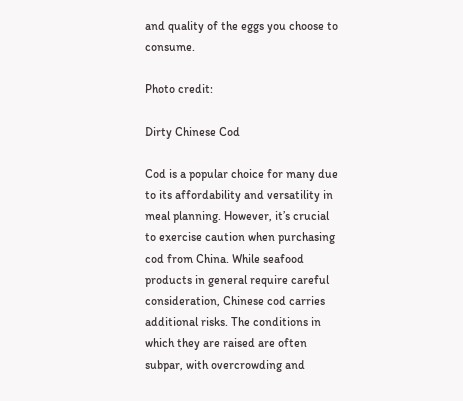and quality of the eggs you choose to consume.

Photo credit:

Dirty Chinese Cod

Cod is a popular choice for many due to its affordability and versatility in meal planning. However, it’s crucial to exercise caution when purchasing cod from China. While seafood products in general require careful consideration, Chinese cod carries additional risks. The conditions in which they are raised are often subpar, with overcrowding and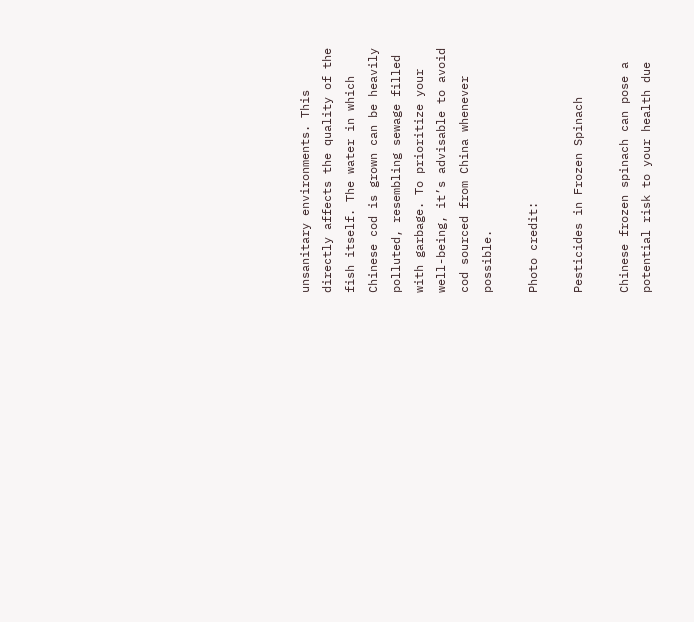unsanitary environments. This directly affects the quality of the fish itself. The water in which Chinese cod is grown can be heavily polluted, resembling sewage filled with garbage. To prioritize your well-being, it’s advisable to avoid cod sourced from China whenever possible.

Photo credit:

Pesticides in Frozen Spinach

Chinese frozen spinach can pose a potential risk to your health due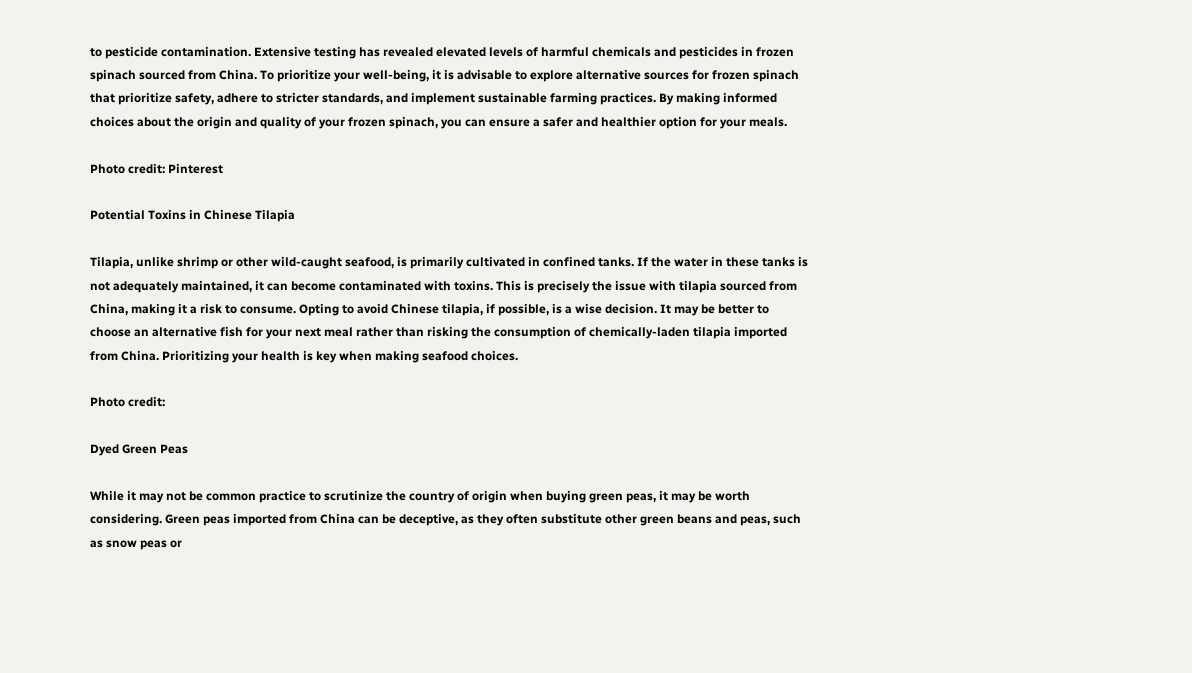to pesticide contamination. Extensive testing has revealed elevated levels of harmful chemicals and pesticides in frozen spinach sourced from China. To prioritize your well-being, it is advisable to explore alternative sources for frozen spinach that prioritize safety, adhere to stricter standards, and implement sustainable farming practices. By making informed choices about the origin and quality of your frozen spinach, you can ensure a safer and healthier option for your meals.

Photo credit: Pinterest

Potential Toxins in Chinese Tilapia

Tilapia, unlike shrimp or other wild-caught seafood, is primarily cultivated in confined tanks. If the water in these tanks is not adequately maintained, it can become contaminated with toxins. This is precisely the issue with tilapia sourced from China, making it a risk to consume. Opting to avoid Chinese tilapia, if possible, is a wise decision. It may be better to choose an alternative fish for your next meal rather than risking the consumption of chemically-laden tilapia imported from China. Prioritizing your health is key when making seafood choices.

Photo credit:

Dyed Green Peas

While it may not be common practice to scrutinize the country of origin when buying green peas, it may be worth considering. Green peas imported from China can be deceptive, as they often substitute other green beans and peas, such as snow peas or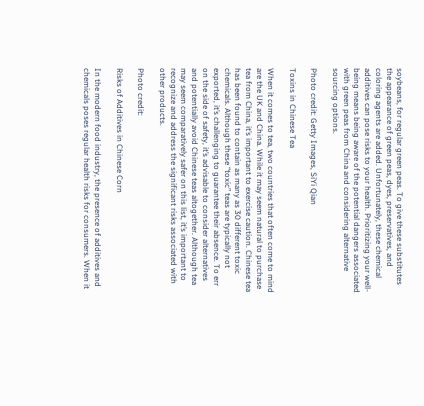soybeans, for regular green peas. To give these substitutes the appearance of green peas, dyes, preservatives, and coloring agents are added. Unfortunately, these chemical additives can pose risks to your health. Prioritizing your well-being means being aware of the potential dangers associated with green peas from China and considering alternative sourcing options.

Photo credit: Getty Images, SiYi Qian

Toxins in Chinese Tea

When it comes to tea, two countries that often come to mind are the UK and China. While it may seem natural to purchase tea from China, it’s important to exercise caution. Chinese tea has been found to contain as many as 30 different toxic chemicals. Although these “toxic” teas are typically not exported, it’s challenging to guarantee their absence. To err on the side of safety, it’s advisable to consider alternatives and potentially avoid Chinese teas altogether. Although tea may seem comparatively safer on this list, it’s important to recognize and address the significant risks associated with other products.

Photo credit:

Risks of Additives in Chinese Corn

In the modern food industry, the presence of additives and chemicals poses regular health risks for consumers. When it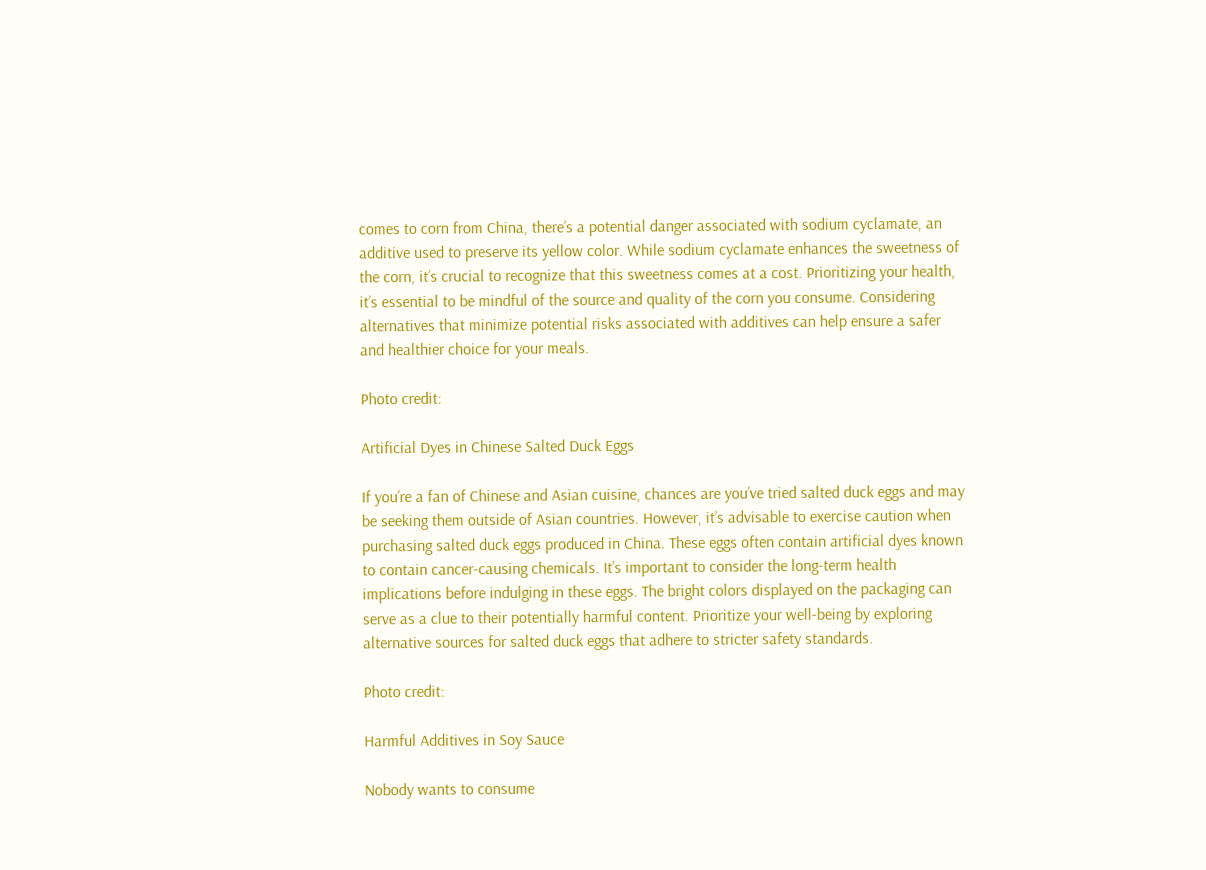comes to corn from China, there’s a potential danger associated with sodium cyclamate, an additive used to preserve its yellow color. While sodium cyclamate enhances the sweetness of the corn, it’s crucial to recognize that this sweetness comes at a cost. Prioritizing your health, it’s essential to be mindful of the source and quality of the corn you consume. Considering alternatives that minimize potential risks associated with additives can help ensure a safer and healthier choice for your meals.

Photo credit:

Artificial Dyes in Chinese Salted Duck Eggs

If you’re a fan of Chinese and Asian cuisine, chances are you’ve tried salted duck eggs and may be seeking them outside of Asian countries. However, it’s advisable to exercise caution when purchasing salted duck eggs produced in China. These eggs often contain artificial dyes known to contain cancer-causing chemicals. It’s important to consider the long-term health implications before indulging in these eggs. The bright colors displayed on the packaging can serve as a clue to their potentially harmful content. Prioritize your well-being by exploring alternative sources for salted duck eggs that adhere to stricter safety standards.

Photo credit:

Harmful Additives in Soy Sauce

Nobody wants to consume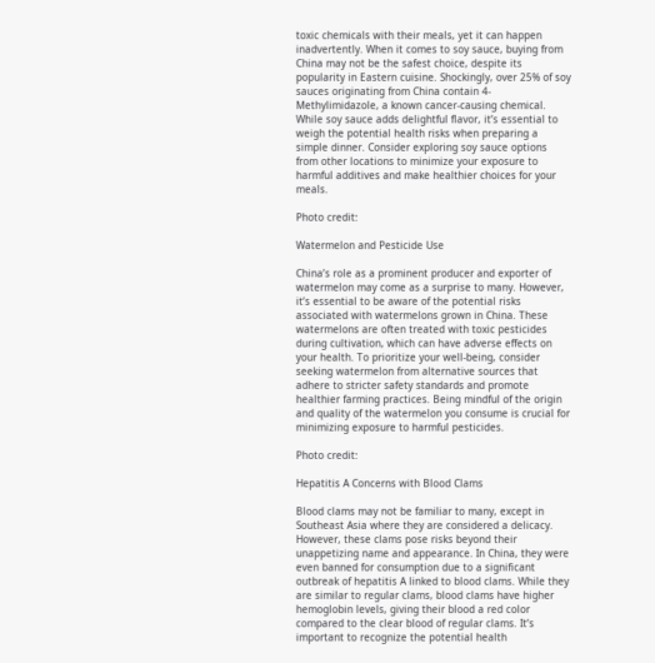toxic chemicals with their meals, yet it can happen inadvertently. When it comes to soy sauce, buying from China may not be the safest choice, despite its popularity in Eastern cuisine. Shockingly, over 25% of soy sauces originating from China contain 4-Methylimidazole, a known cancer-causing chemical. While soy sauce adds delightful flavor, it’s essential to weigh the potential health risks when preparing a simple dinner. Consider exploring soy sauce options from other locations to minimize your exposure to harmful additives and make healthier choices for your meals.

Photo credit:

Watermelon and Pesticide Use

China’s role as a prominent producer and exporter of watermelon may come as a surprise to many. However, it’s essential to be aware of the potential risks associated with watermelons grown in China. These watermelons are often treated with toxic pesticides during cultivation, which can have adverse effects on your health. To prioritize your well-being, consider seeking watermelon from alternative sources that adhere to stricter safety standards and promote healthier farming practices. Being mindful of the origin and quality of the watermelon you consume is crucial for minimizing exposure to harmful pesticides.

Photo credit:

Hepatitis A Concerns with Blood Clams

Blood clams may not be familiar to many, except in Southeast Asia where they are considered a delicacy. However, these clams pose risks beyond their unappetizing name and appearance. In China, they were even banned for consumption due to a significant outbreak of hepatitis A linked to blood clams. While they are similar to regular clams, blood clams have higher hemoglobin levels, giving their blood a red color compared to the clear blood of regular clams. It’s important to recognize the potential health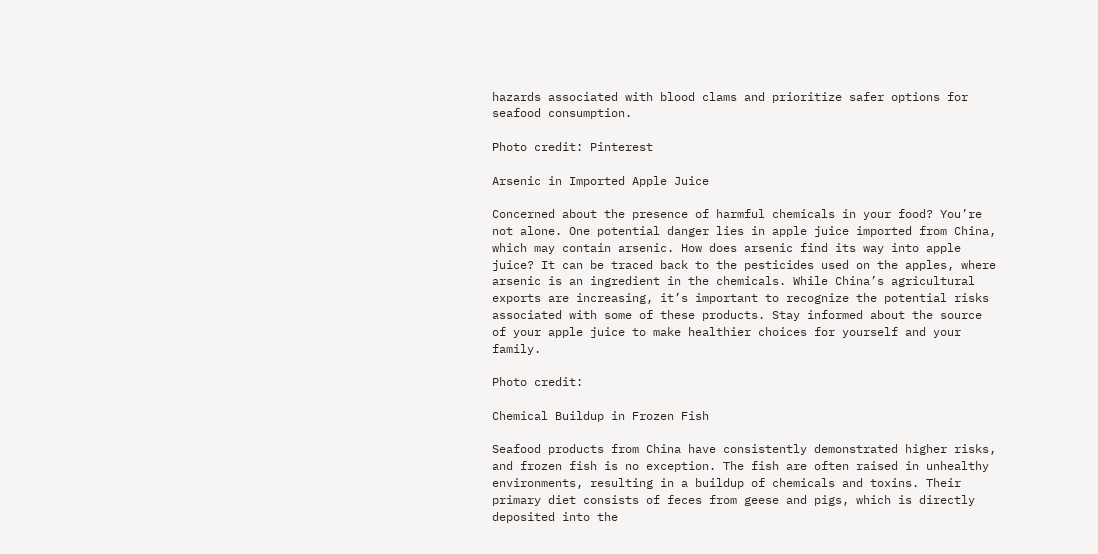hazards associated with blood clams and prioritize safer options for seafood consumption.

Photo credit: Pinterest

Arsenic in Imported Apple Juice

Concerned about the presence of harmful chemicals in your food? You’re not alone. One potential danger lies in apple juice imported from China, which may contain arsenic. How does arsenic find its way into apple juice? It can be traced back to the pesticides used on the apples, where arsenic is an ingredient in the chemicals. While China’s agricultural exports are increasing, it’s important to recognize the potential risks associated with some of these products. Stay informed about the source of your apple juice to make healthier choices for yourself and your family.

Photo credit:

Chemical Buildup in Frozen Fish

Seafood products from China have consistently demonstrated higher risks, and frozen fish is no exception. The fish are often raised in unhealthy environments, resulting in a buildup of chemicals and toxins. Their primary diet consists of feces from geese and pigs, which is directly deposited into the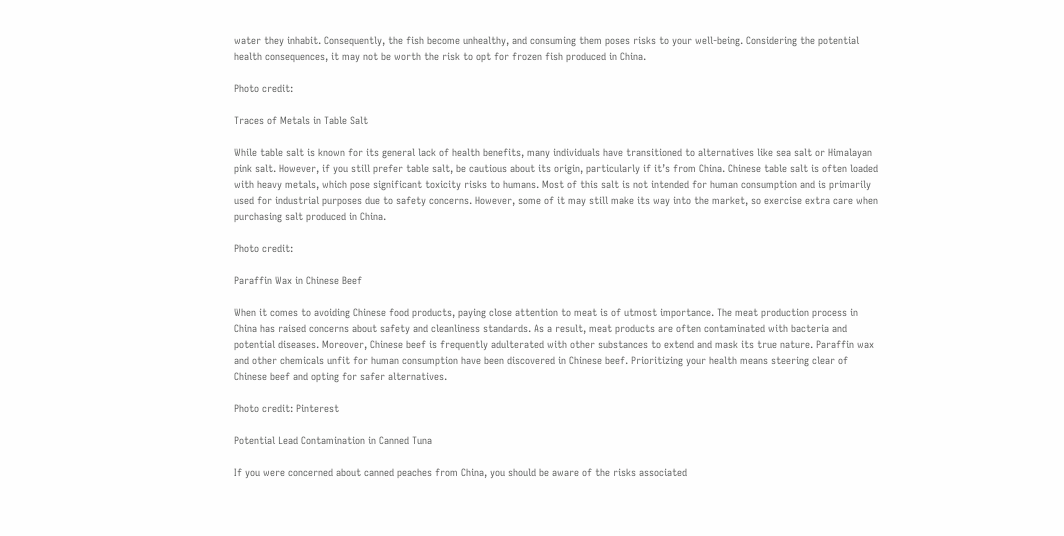water they inhabit. Consequently, the fish become unhealthy, and consuming them poses risks to your well-being. Considering the potential health consequences, it may not be worth the risk to opt for frozen fish produced in China.

Photo credit:

Traces of Metals in Table Salt

While table salt is known for its general lack of health benefits, many individuals have transitioned to alternatives like sea salt or Himalayan pink salt. However, if you still prefer table salt, be cautious about its origin, particularly if it’s from China. Chinese table salt is often loaded with heavy metals, which pose significant toxicity risks to humans. Most of this salt is not intended for human consumption and is primarily used for industrial purposes due to safety concerns. However, some of it may still make its way into the market, so exercise extra care when purchasing salt produced in China.

Photo credit:

Paraffin Wax in Chinese Beef

When it comes to avoiding Chinese food products, paying close attention to meat is of utmost importance. The meat production process in China has raised concerns about safety and cleanliness standards. As a result, meat products are often contaminated with bacteria and potential diseases. Moreover, Chinese beef is frequently adulterated with other substances to extend and mask its true nature. Paraffin wax and other chemicals unfit for human consumption have been discovered in Chinese beef. Prioritizing your health means steering clear of Chinese beef and opting for safer alternatives.

Photo credit: Pinterest

Potential Lead Contamination in Canned Tuna

If you were concerned about canned peaches from China, you should be aware of the risks associated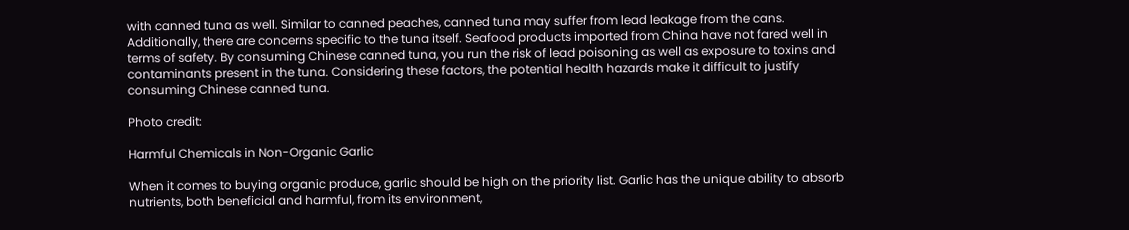with canned tuna as well. Similar to canned peaches, canned tuna may suffer from lead leakage from the cans. Additionally, there are concerns specific to the tuna itself. Seafood products imported from China have not fared well in terms of safety. By consuming Chinese canned tuna, you run the risk of lead poisoning as well as exposure to toxins and contaminants present in the tuna. Considering these factors, the potential health hazards make it difficult to justify consuming Chinese canned tuna.

Photo credit:

Harmful Chemicals in Non-Organic Garlic

When it comes to buying organic produce, garlic should be high on the priority list. Garlic has the unique ability to absorb nutrients, both beneficial and harmful, from its environment,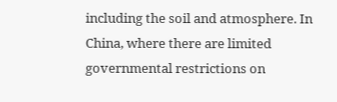including the soil and atmosphere. In China, where there are limited governmental restrictions on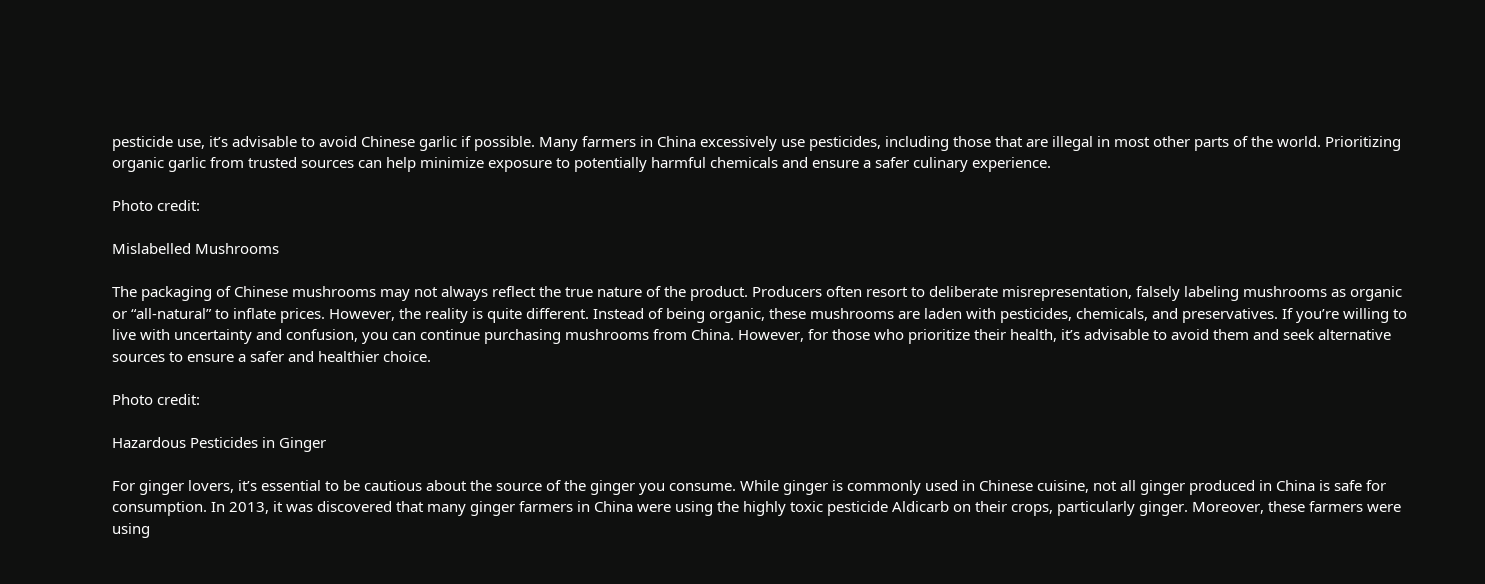pesticide use, it’s advisable to avoid Chinese garlic if possible. Many farmers in China excessively use pesticides, including those that are illegal in most other parts of the world. Prioritizing organic garlic from trusted sources can help minimize exposure to potentially harmful chemicals and ensure a safer culinary experience.

Photo credit:

Mislabelled Mushrooms

The packaging of Chinese mushrooms may not always reflect the true nature of the product. Producers often resort to deliberate misrepresentation, falsely labeling mushrooms as organic or “all-natural” to inflate prices. However, the reality is quite different. Instead of being organic, these mushrooms are laden with pesticides, chemicals, and preservatives. If you’re willing to live with uncertainty and confusion, you can continue purchasing mushrooms from China. However, for those who prioritize their health, it’s advisable to avoid them and seek alternative sources to ensure a safer and healthier choice.

Photo credit:

Hazardous Pesticides in Ginger

For ginger lovers, it’s essential to be cautious about the source of the ginger you consume. While ginger is commonly used in Chinese cuisine, not all ginger produced in China is safe for consumption. In 2013, it was discovered that many ginger farmers in China were using the highly toxic pesticide Aldicarb on their crops, particularly ginger. Moreover, these farmers were using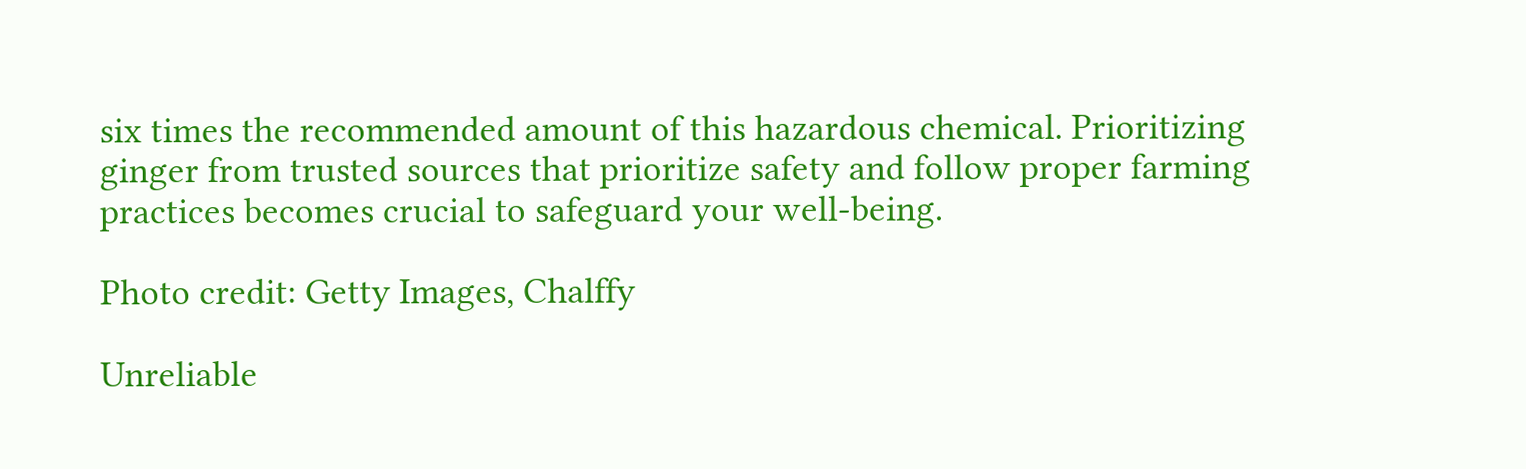six times the recommended amount of this hazardous chemical. Prioritizing ginger from trusted sources that prioritize safety and follow proper farming practices becomes crucial to safeguard your well-being.

Photo credit: Getty Images, Chalffy

Unreliable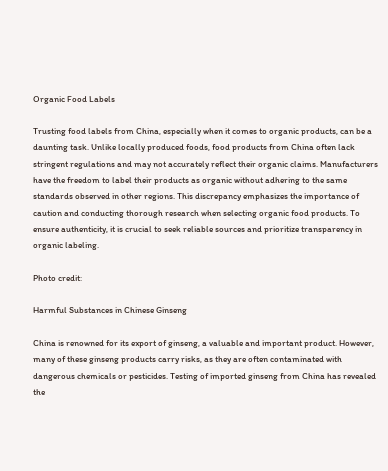Organic Food Labels

Trusting food labels from China, especially when it comes to organic products, can be a daunting task. Unlike locally produced foods, food products from China often lack stringent regulations and may not accurately reflect their organic claims. Manufacturers have the freedom to label their products as organic without adhering to the same standards observed in other regions. This discrepancy emphasizes the importance of caution and conducting thorough research when selecting organic food products. To ensure authenticity, it is crucial to seek reliable sources and prioritize transparency in organic labeling.

Photo credit:

Harmful Substances in Chinese Ginseng

China is renowned for its export of ginseng, a valuable and important product. However, many of these ginseng products carry risks, as they are often contaminated with dangerous chemicals or pesticides. Testing of imported ginseng from China has revealed the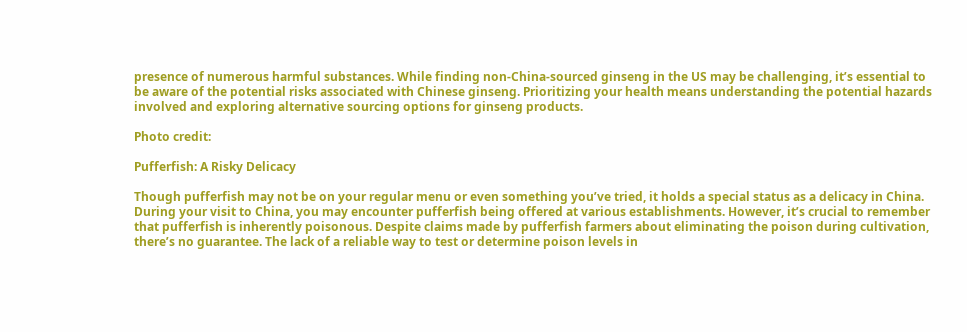presence of numerous harmful substances. While finding non-China-sourced ginseng in the US may be challenging, it’s essential to be aware of the potential risks associated with Chinese ginseng. Prioritizing your health means understanding the potential hazards involved and exploring alternative sourcing options for ginseng products.

Photo credit:

Pufferfish: A Risky Delicacy

Though pufferfish may not be on your regular menu or even something you’ve tried, it holds a special status as a delicacy in China. During your visit to China, you may encounter pufferfish being offered at various establishments. However, it’s crucial to remember that pufferfish is inherently poisonous. Despite claims made by pufferfish farmers about eliminating the poison during cultivation, there’s no guarantee. The lack of a reliable way to test or determine poison levels in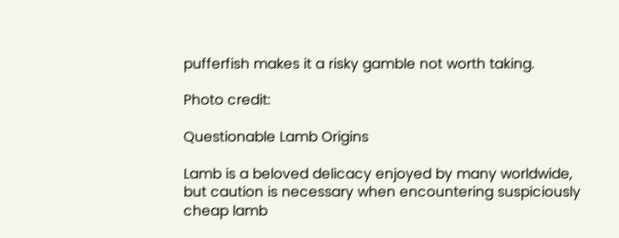pufferfish makes it a risky gamble not worth taking.

Photo credit:

Questionable Lamb Origins

Lamb is a beloved delicacy enjoyed by many worldwide, but caution is necessary when encountering suspiciously cheap lamb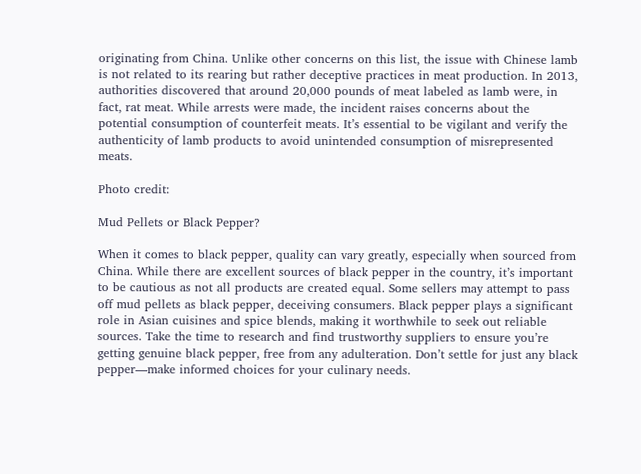originating from China. Unlike other concerns on this list, the issue with Chinese lamb is not related to its rearing but rather deceptive practices in meat production. In 2013, authorities discovered that around 20,000 pounds of meat labeled as lamb were, in fact, rat meat. While arrests were made, the incident raises concerns about the potential consumption of counterfeit meats. It’s essential to be vigilant and verify the authenticity of lamb products to avoid unintended consumption of misrepresented meats.

Photo credit:

Mud Pellets or Black Pepper?

When it comes to black pepper, quality can vary greatly, especially when sourced from China. While there are excellent sources of black pepper in the country, it’s important to be cautious as not all products are created equal. Some sellers may attempt to pass off mud pellets as black pepper, deceiving consumers. Black pepper plays a significant role in Asian cuisines and spice blends, making it worthwhile to seek out reliable sources. Take the time to research and find trustworthy suppliers to ensure you’re getting genuine black pepper, free from any adulteration. Don’t settle for just any black pepper—make informed choices for your culinary needs.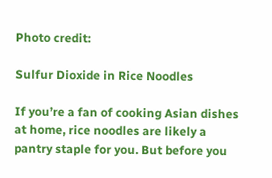Photo credit:

Sulfur Dioxide in Rice Noodles

If you’re a fan of cooking Asian dishes at home, rice noodles are likely a pantry staple for you. But before you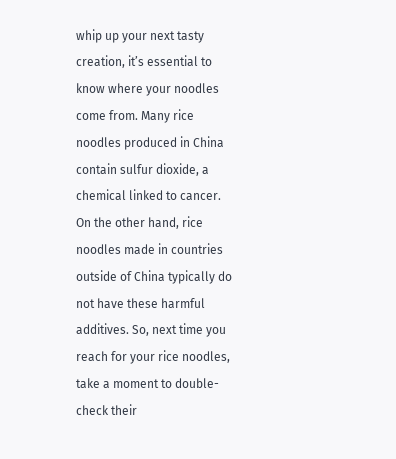whip up your next tasty creation, it’s essential to know where your noodles come from. Many rice noodles produced in China contain sulfur dioxide, a chemical linked to cancer. On the other hand, rice noodles made in countries outside of China typically do not have these harmful additives. So, next time you reach for your rice noodles, take a moment to double-check their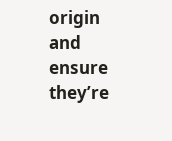origin and ensure they’re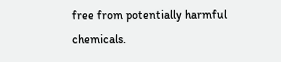free from potentially harmful chemicals.